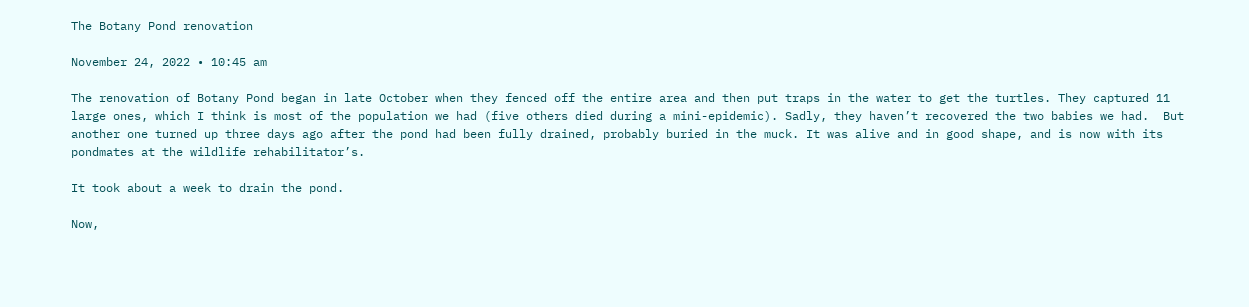The Botany Pond renovation

November 24, 2022 • 10:45 am

The renovation of Botany Pond began in late October when they fenced off the entire area and then put traps in the water to get the turtles. They captured 11 large ones, which I think is most of the population we had (five others died during a mini-epidemic). Sadly, they haven’t recovered the two babies we had.  But another one turned up three days ago after the pond had been fully drained, probably buried in the muck. It was alive and in good shape, and is now with its pondmates at the wildlife rehabilitator’s.

It took about a week to drain the pond.

Now,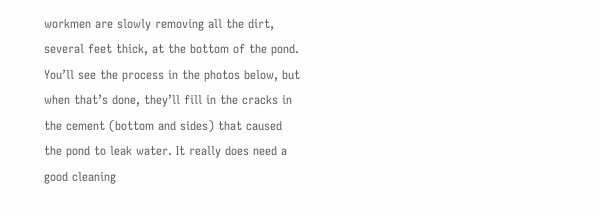workmen are slowly removing all the dirt, several feet thick, at the bottom of the pond. You’ll see the process in the photos below, but when that’s done, they’ll fill in the cracks in the cement (bottom and sides) that caused the pond to leak water. It really does need a good cleaning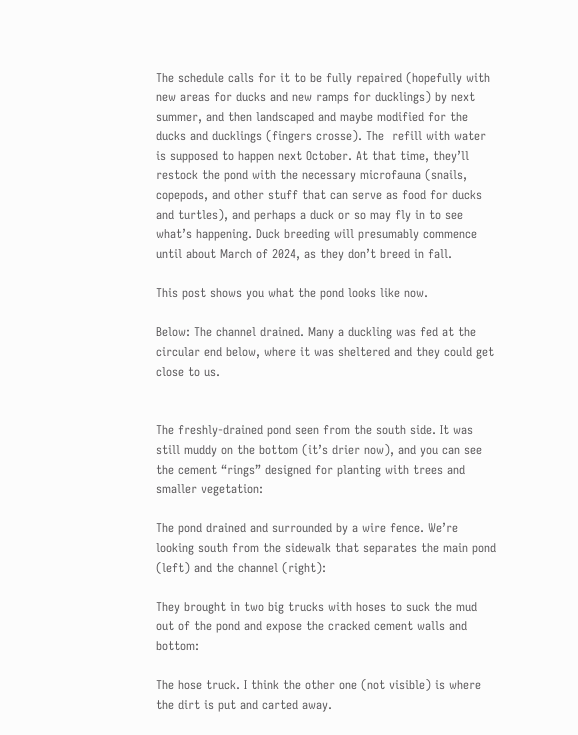The schedule calls for it to be fully repaired (hopefully with new areas for ducks and new ramps for ducklings) by next summer, and then landscaped and maybe modified for the ducks and ducklings (fingers crosse). The  refill with water is supposed to happen next October. At that time, they’ll restock the pond with the necessary microfauna (snails, copepods, and other stuff that can serve as food for ducks and turtles), and perhaps a duck or so may fly in to see what’s happening. Duck breeding will presumably commence until about March of 2024, as they don’t breed in fall.

This post shows you what the pond looks like now.

Below: The channel drained. Many a duckling was fed at the circular end below, where it was sheltered and they could get close to us.


The freshly-drained pond seen from the south side. It was still muddy on the bottom (it’s drier now), and you can see the cement “rings” designed for planting with trees and smaller vegetation:

The pond drained and surrounded by a wire fence. We’re looking south from the sidewalk that separates the main pond (left) and the channel (right):

They brought in two big trucks with hoses to suck the mud out of the pond and expose the cracked cement walls and bottom:

The hose truck. I think the other one (not visible) is where the dirt is put and carted away.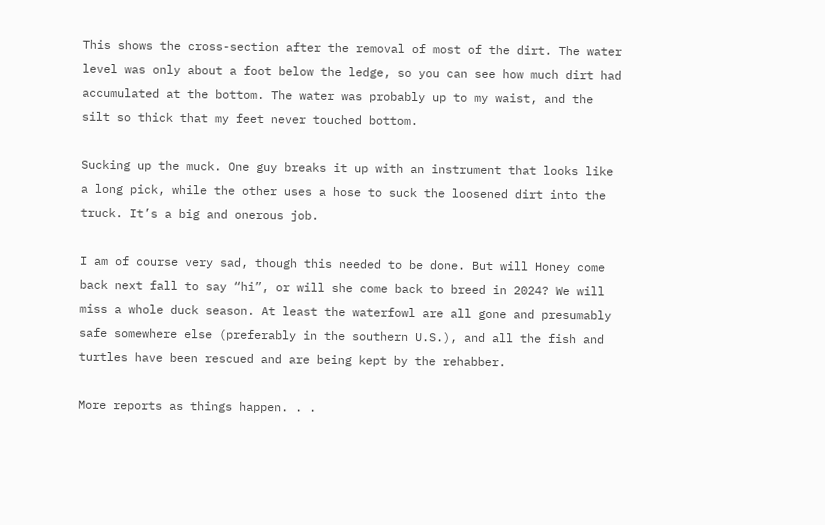This shows the cross-section after the removal of most of the dirt. The water level was only about a foot below the ledge, so you can see how much dirt had accumulated at the bottom. The water was probably up to my waist, and the silt so thick that my feet never touched bottom.

Sucking up the muck. One guy breaks it up with an instrument that looks like a long pick, while the other uses a hose to suck the loosened dirt into the truck. It’s a big and onerous job.

I am of course very sad, though this needed to be done. But will Honey come back next fall to say “hi”, or will she come back to breed in 2024? We will miss a whole duck season. At least the waterfowl are all gone and presumably safe somewhere else (preferably in the southern U.S.), and all the fish and turtles have been rescued and are being kept by the rehabber.

More reports as things happen. . .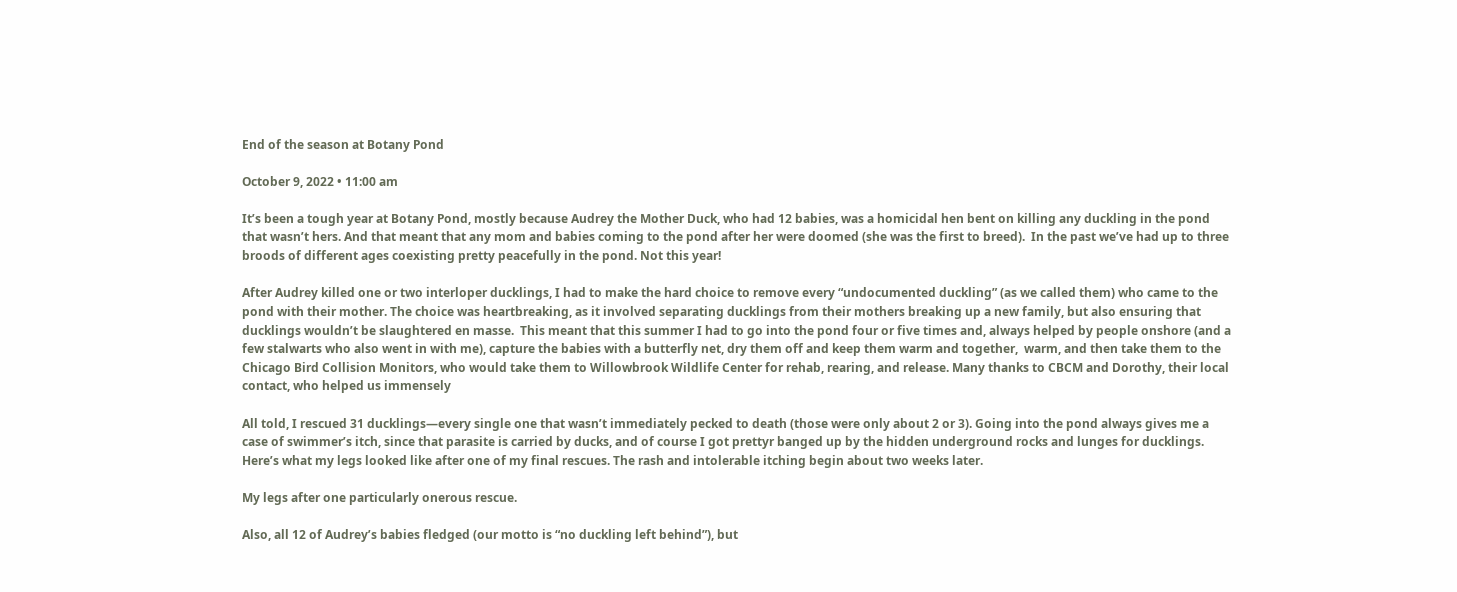End of the season at Botany Pond

October 9, 2022 • 11:00 am

It’s been a tough year at Botany Pond, mostly because Audrey the Mother Duck, who had 12 babies, was a homicidal hen bent on killing any duckling in the pond that wasn’t hers. And that meant that any mom and babies coming to the pond after her were doomed (she was the first to breed).  In the past we’ve had up to three broods of different ages coexisting pretty peacefully in the pond. Not this year!

After Audrey killed one or two interloper ducklings, I had to make the hard choice to remove every “undocumented duckling” (as we called them) who came to the pond with their mother. The choice was heartbreaking, as it involved separating ducklings from their mothers breaking up a new family, but also ensuring that ducklings wouldn’t be slaughtered en masse.  This meant that this summer I had to go into the pond four or five times and, always helped by people onshore (and a few stalwarts who also went in with me), capture the babies with a butterfly net, dry them off and keep them warm and together,  warm, and then take them to the Chicago Bird Collision Monitors, who would take them to Willowbrook Wildlife Center for rehab, rearing, and release. Many thanks to CBCM and Dorothy, their local contact, who helped us immensely

All told, I rescued 31 ducklings—every single one that wasn’t immediately pecked to death (those were only about 2 or 3). Going into the pond always gives me a case of swimmer’s itch, since that parasite is carried by ducks, and of course I got prettyr banged up by the hidden underground rocks and lunges for ducklings. Here’s what my legs looked like after one of my final rescues. The rash and intolerable itching begin about two weeks later.

My legs after one particularly onerous rescue.

Also, all 12 of Audrey’s babies fledged (our motto is “no duckling left behind”), but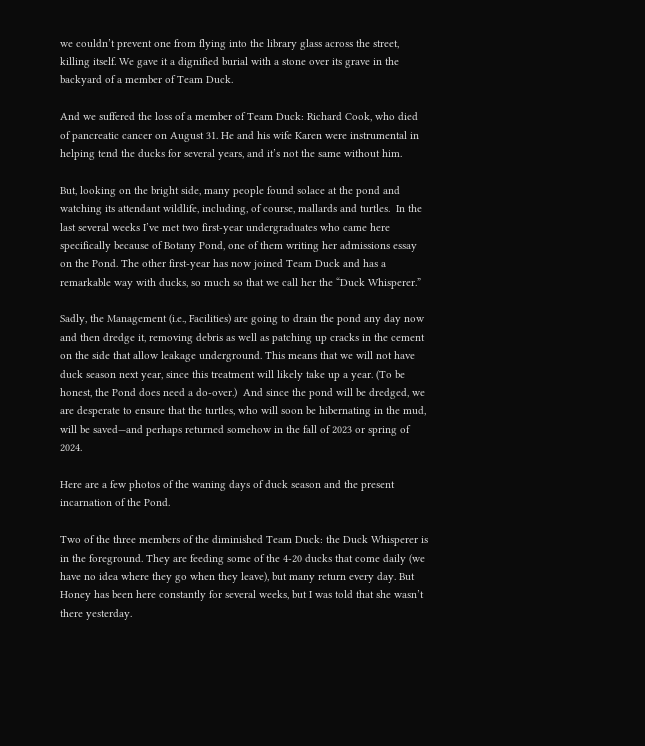we couldn’t prevent one from flying into the library glass across the street, killing itself. We gave it a dignified burial with a stone over its grave in the backyard of a member of Team Duck.

And we suffered the loss of a member of Team Duck: Richard Cook, who died of pancreatic cancer on August 31. He and his wife Karen were instrumental in helping tend the ducks for several years, and it’s not the same without him.

But, looking on the bright side, many people found solace at the pond and watching its attendant wildlife, including, of course, mallards and turtles.  In the last several weeks I’ve met two first-year undergraduates who came here specifically because of Botany Pond, one of them writing her admissions essay on the Pond. The other first-year has now joined Team Duck and has a remarkable way with ducks, so much so that we call her the “Duck Whisperer.”

Sadly, the Management (i.e., Facilities) are going to drain the pond any day now and then dredge it, removing debris as well as patching up cracks in the cement on the side that allow leakage underground. This means that we will not have duck season next year, since this treatment will likely take up a year. (To be honest, the Pond does need a do-over.)  And since the pond will be dredged, we are desperate to ensure that the turtles, who will soon be hibernating in the mud, will be saved—and perhaps returned somehow in the fall of 2023 or spring of 2024.

Here are a few photos of the waning days of duck season and the present incarnation of the Pond.

Two of the three members of the diminished Team Duck: the Duck Whisperer is in the foreground. They are feeding some of the 4-20 ducks that come daily (we have no idea where they go when they leave), but many return every day. But Honey has been here constantly for several weeks, but I was told that she wasn’t there yesterday.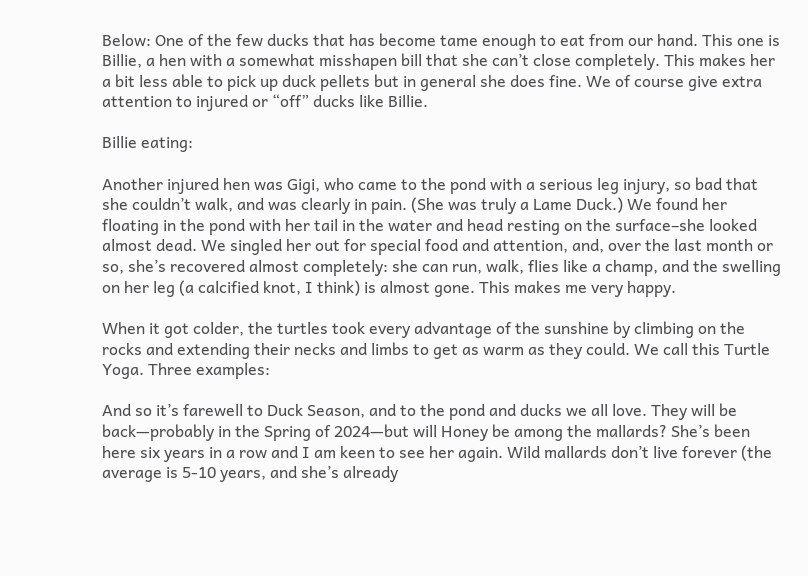Below: One of the few ducks that has become tame enough to eat from our hand. This one is Billie, a hen with a somewhat misshapen bill that she can’t close completely. This makes her a bit less able to pick up duck pellets but in general she does fine. We of course give extra attention to injured or “off” ducks like Billie.

Billie eating:

Another injured hen was Gigi, who came to the pond with a serious leg injury, so bad that she couldn’t walk, and was clearly in pain. (She was truly a Lame Duck.) We found her floating in the pond with her tail in the water and head resting on the surface–she looked almost dead. We singled her out for special food and attention, and, over the last month or so, she’s recovered almost completely: she can run, walk, flies like a champ, and the swelling on her leg (a calcified knot, I think) is almost gone. This makes me very happy.

When it got colder, the turtles took every advantage of the sunshine by climbing on the rocks and extending their necks and limbs to get as warm as they could. We call this Turtle Yoga. Three examples:

And so it’s farewell to Duck Season, and to the pond and ducks we all love. They will be back—probably in the Spring of 2024—but will Honey be among the mallards? She’s been here six years in a row and I am keen to see her again. Wild mallards don’t live forever (the average is 5-10 years, and she’s already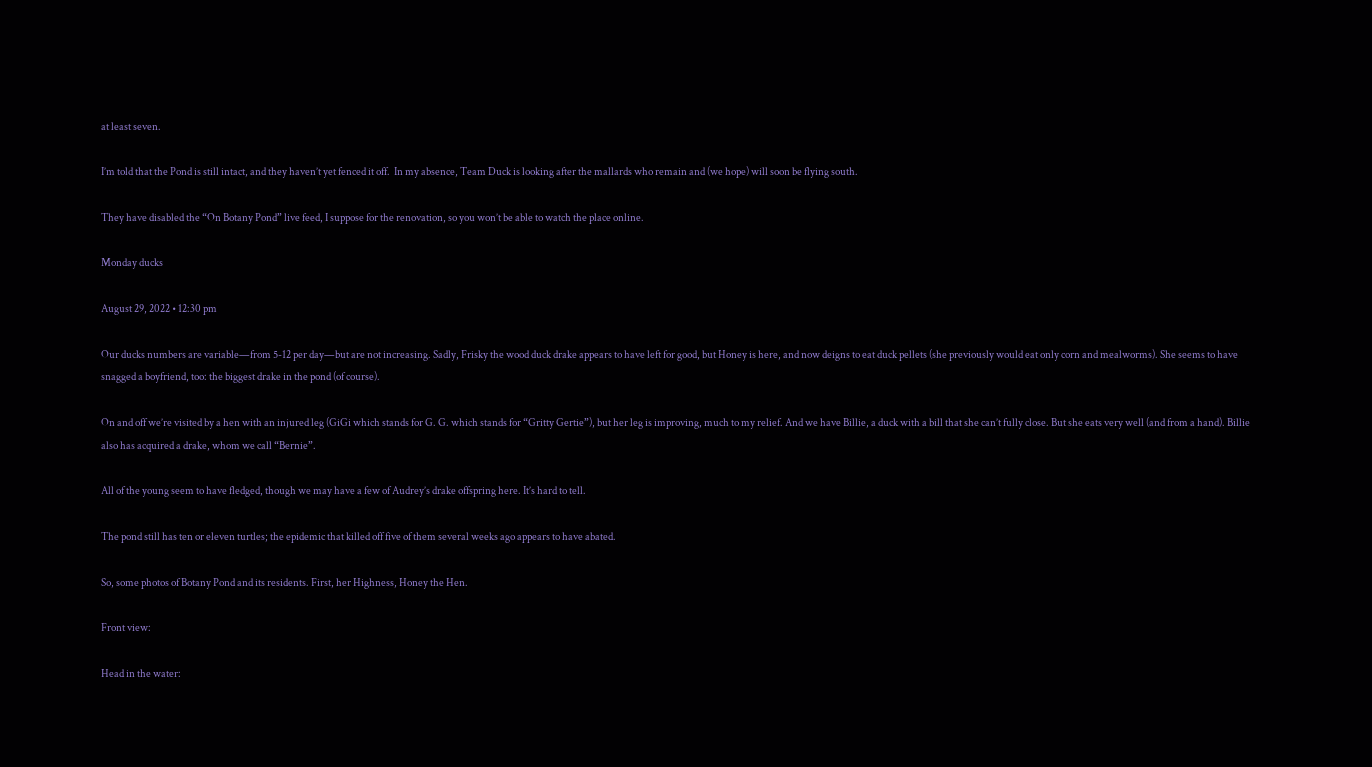at least seven.

I’m told that the Pond is still intact, and they haven’t yet fenced it off.  In my absence, Team Duck is looking after the mallards who remain and (we hope) will soon be flying south.

They have disabled the “On Botany Pond” live feed, I suppose for the renovation, so you won’t be able to watch the place online.

Monday ducks

August 29, 2022 • 12:30 pm

Our ducks numbers are variable—from 5-12 per day—but are not increasing. Sadly, Frisky the wood duck drake appears to have left for good, but Honey is here, and now deigns to eat duck pellets (she previously would eat only corn and mealworms). She seems to have snagged a boyfriend, too: the biggest drake in the pond (of course).

On and off we’re visited by a hen with an injured leg (GiGi which stands for G. G. which stands for “Gritty Gertie”), but her leg is improving, much to my relief. And we have Billie, a duck with a bill that she can’t fully close. But she eats very well (and from a hand). Billie also has acquired a drake, whom we call “Bernie”.

All of the young seem to have fledged, though we may have a few of Audrey’s drake offspring here. It’s hard to tell.

The pond still has ten or eleven turtles; the epidemic that killed off five of them several weeks ago appears to have abated.

So, some photos of Botany Pond and its residents. First, her Highness, Honey the Hen.

Front view:

Head in the water: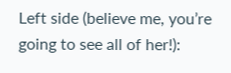Left side (believe me, you’re going to see all of her!):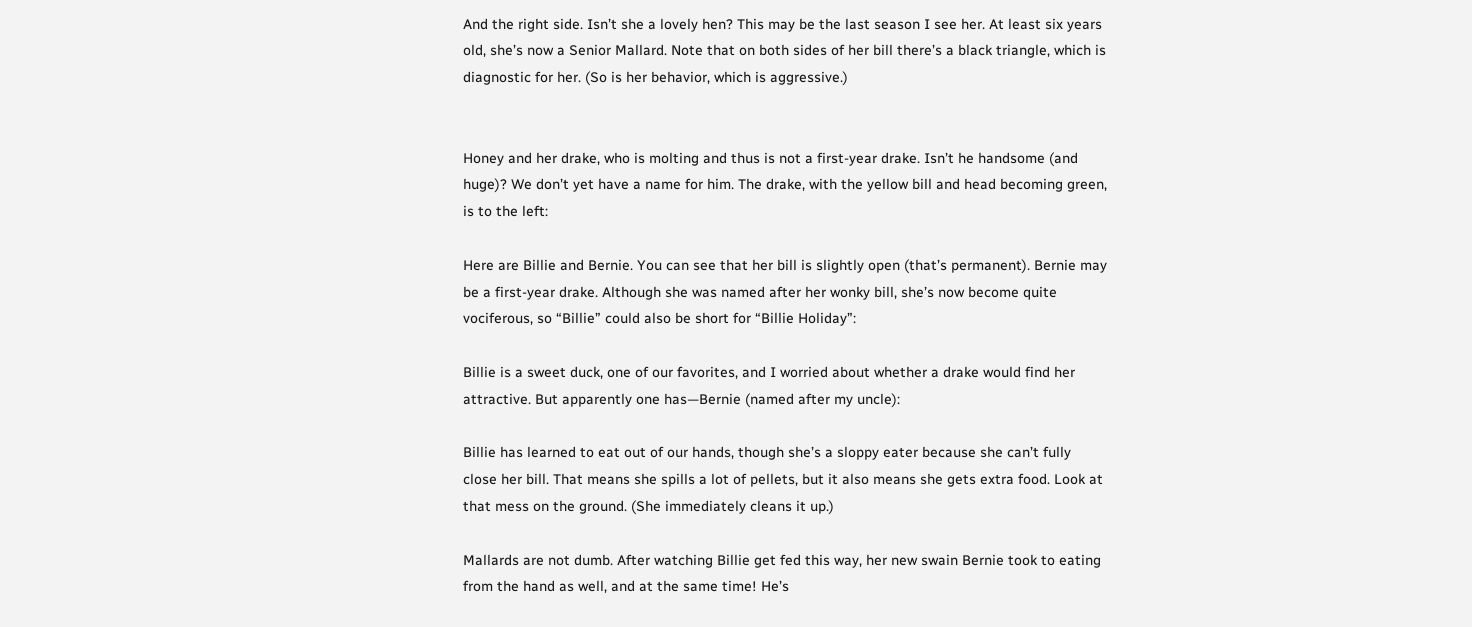And the right side. Isn’t she a lovely hen? This may be the last season I see her. At least six years old, she’s now a Senior Mallard. Note that on both sides of her bill there’s a black triangle, which is diagnostic for her. (So is her behavior, which is aggressive.)


Honey and her drake, who is molting and thus is not a first-year drake. Isn’t he handsome (and huge)? We don’t yet have a name for him. The drake, with the yellow bill and head becoming green, is to the left:

Here are Billie and Bernie. You can see that her bill is slightly open (that’s permanent). Bernie may be a first-year drake. Although she was named after her wonky bill, she’s now become quite vociferous, so “Billie” could also be short for “Billie Holiday”:

Billie is a sweet duck, one of our favorites, and I worried about whether a drake would find her attractive. But apparently one has—Bernie (named after my uncle):

Billie has learned to eat out of our hands, though she’s a sloppy eater because she can’t fully close her bill. That means she spills a lot of pellets, but it also means she gets extra food. Look at that mess on the ground. (She immediately cleans it up.)

Mallards are not dumb. After watching Billie get fed this way, her new swain Bernie took to eating from the hand as well, and at the same time! He’s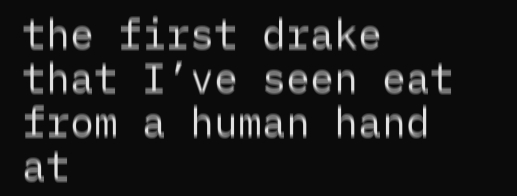the first drake that I’ve seen eat from a human hand at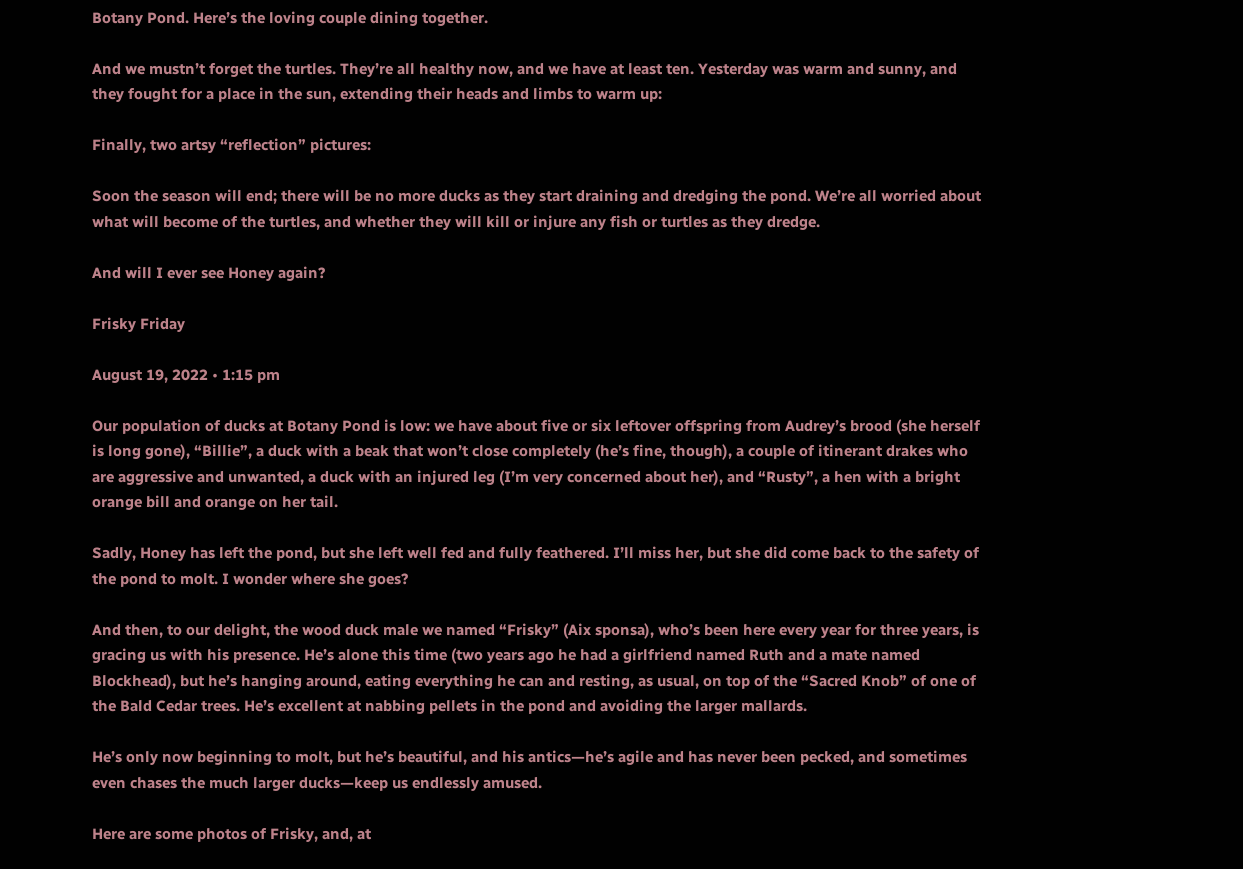Botany Pond. Here’s the loving couple dining together.

And we mustn’t forget the turtles. They’re all healthy now, and we have at least ten. Yesterday was warm and sunny, and they fought for a place in the sun, extending their heads and limbs to warm up:

Finally, two artsy “reflection” pictures:

Soon the season will end; there will be no more ducks as they start draining and dredging the pond. We’re all worried about what will become of the turtles, and whether they will kill or injure any fish or turtles as they dredge.

And will I ever see Honey again?

Frisky Friday

August 19, 2022 • 1:15 pm

Our population of ducks at Botany Pond is low: we have about five or six leftover offspring from Audrey’s brood (she herself is long gone), “Billie”, a duck with a beak that won’t close completely (he’s fine, though), a couple of itinerant drakes who are aggressive and unwanted, a duck with an injured leg (I’m very concerned about her), and “Rusty”, a hen with a bright orange bill and orange on her tail.

Sadly, Honey has left the pond, but she left well fed and fully feathered. I’ll miss her, but she did come back to the safety of the pond to molt. I wonder where she goes?

And then, to our delight, the wood duck male we named “Frisky” (Aix sponsa), who’s been here every year for three years, is gracing us with his presence. He’s alone this time (two years ago he had a girlfriend named Ruth and a mate named Blockhead), but he’s hanging around, eating everything he can and resting, as usual, on top of the “Sacred Knob” of one of the Bald Cedar trees. He’s excellent at nabbing pellets in the pond and avoiding the larger mallards.

He’s only now beginning to molt, but he’s beautiful, and his antics—he’s agile and has never been pecked, and sometimes even chases the much larger ducks—keep us endlessly amused.

Here are some photos of Frisky, and, at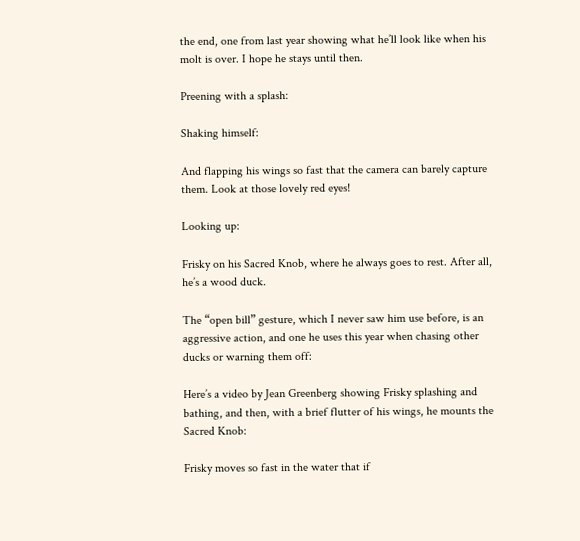the end, one from last year showing what he’ll look like when his molt is over. I hope he stays until then.

Preening with a splash:

Shaking himself:

And flapping his wings so fast that the camera can barely capture them. Look at those lovely red eyes!

Looking up:

Frisky on his Sacred Knob, where he always goes to rest. After all, he’s a wood duck.

The “open bill” gesture, which I never saw him use before, is an aggressive action, and one he uses this year when chasing other ducks or warning them off:

Here’s a video by Jean Greenberg showing Frisky splashing and bathing, and then, with a brief flutter of his wings, he mounts the Sacred Knob:

Frisky moves so fast in the water that if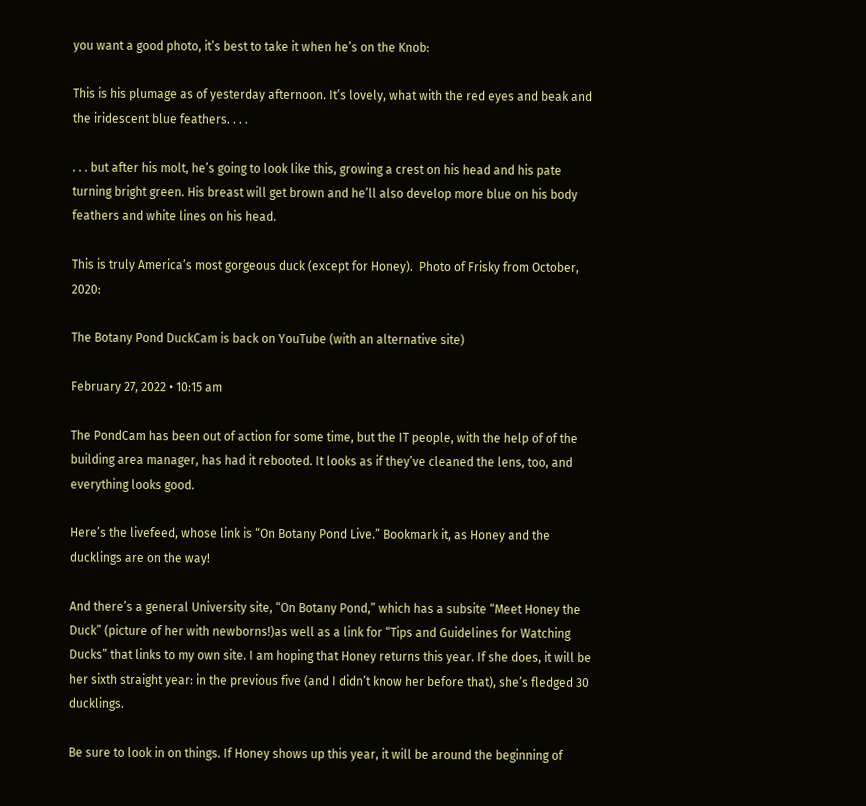you want a good photo, it’s best to take it when he’s on the Knob:

This is his plumage as of yesterday afternoon. It’s lovely, what with the red eyes and beak and the iridescent blue feathers. . . .

. . . but after his molt, he’s going to look like this, growing a crest on his head and his pate turning bright green. His breast will get brown and he’ll also develop more blue on his body feathers and white lines on his head.

This is truly America’s most gorgeous duck (except for Honey).  Photo of Frisky from October, 2020:

The Botany Pond DuckCam is back on YouTube (with an alternative site)

February 27, 2022 • 10:15 am

The PondCam has been out of action for some time, but the IT people, with the help of of the building area manager, has had it rebooted. It looks as if they’ve cleaned the lens, too, and everything looks good.

Here’s the livefeed, whose link is “On Botany Pond Live.” Bookmark it, as Honey and the ducklings are on the way!

And there’s a general University site, “On Botany Pond,” which has a subsite “Meet Honey the Duck” (picture of her with newborns!)as well as a link for “Tips and Guidelines for Watching Ducks” that links to my own site. I am hoping that Honey returns this year. If she does, it will be her sixth straight year: in the previous five (and I didn’t know her before that), she’s fledged 30 ducklings.

Be sure to look in on things. If Honey shows up this year, it will be around the beginning of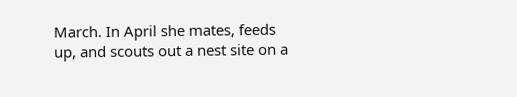March. In April she mates, feeds up, and scouts out a nest site on a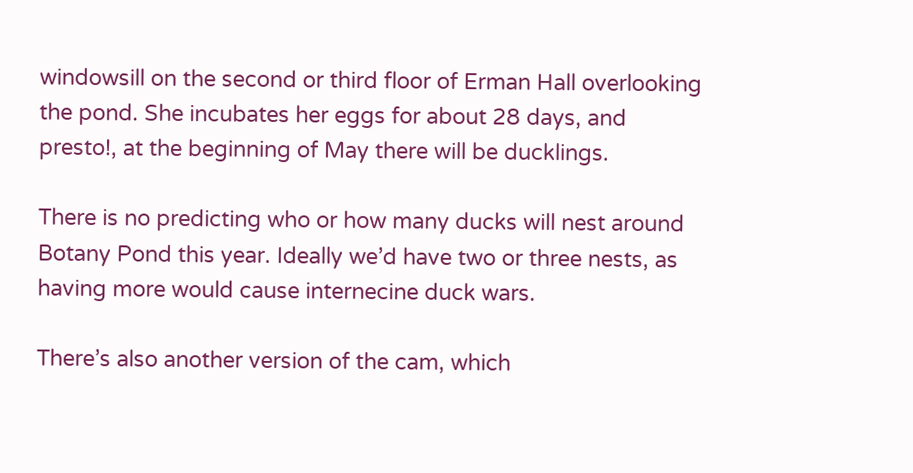windowsill on the second or third floor of Erman Hall overlooking the pond. She incubates her eggs for about 28 days, and presto!, at the beginning of May there will be ducklings.

There is no predicting who or how many ducks will nest around Botany Pond this year. Ideally we’d have two or three nests, as having more would cause internecine duck wars.

There’s also another version of the cam, which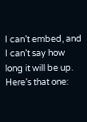I can’t embed, and I can’t say how long it will be up. Here’s that one: